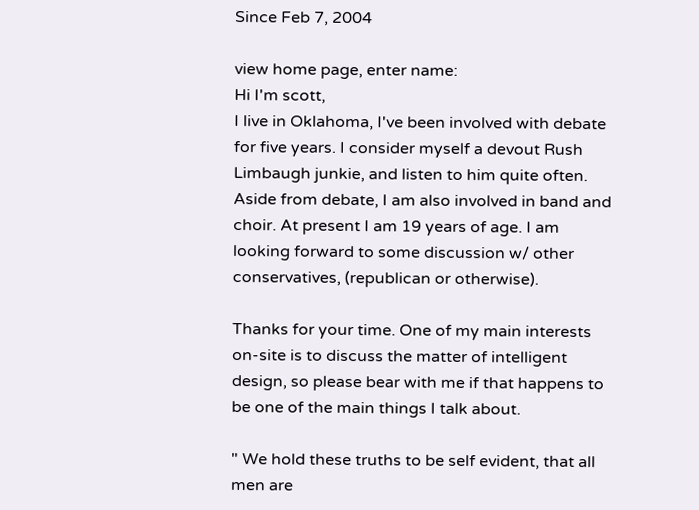Since Feb 7, 2004

view home page, enter name:
Hi I'm scott,
I live in Oklahoma, I've been involved with debate for five years. I consider myself a devout Rush Limbaugh junkie, and listen to him quite often. Aside from debate, I am also involved in band and choir. At present I am 19 years of age. I am looking forward to some discussion w/ other conservatives, (republican or otherwise).

Thanks for your time. One of my main interests on-site is to discuss the matter of intelligent design, so please bear with me if that happens to be one of the main things I talk about.

" We hold these truths to be self evident, that all men are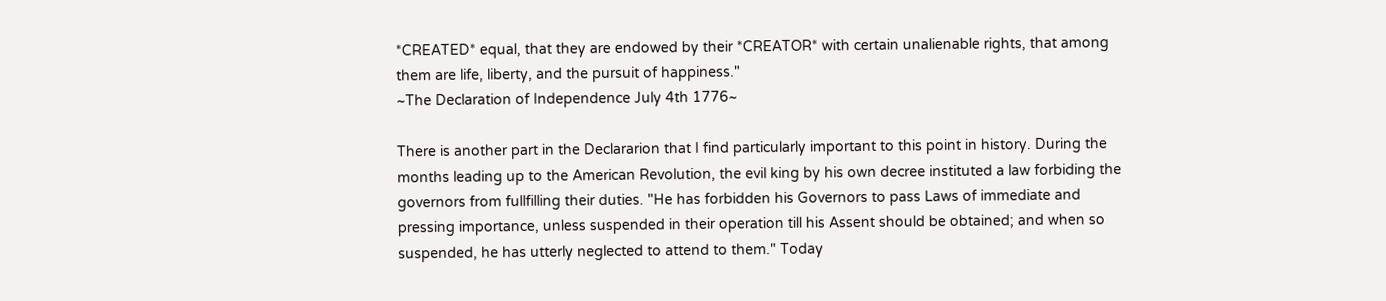*CREATED* equal, that they are endowed by their *CREATOR* with certain unalienable rights, that among them are life, liberty, and the pursuit of happiness."
~The Declaration of Independence July 4th 1776~

There is another part in the Declararion that I find particularly important to this point in history. During the months leading up to the American Revolution, the evil king by his own decree instituted a law forbiding the governors from fullfilling their duties. "He has forbidden his Governors to pass Laws of immediate and pressing importance, unless suspended in their operation till his Assent should be obtained; and when so suspended, he has utterly neglected to attend to them." Today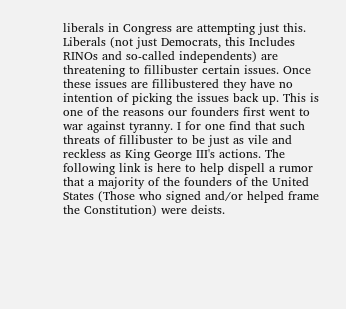liberals in Congress are attempting just this. Liberals (not just Democrats, this Includes RINOs and so-called independents) are threatening to fillibuster certain issues. Once these issues are fillibustered they have no intention of picking the issues back up. This is one of the reasons our founders first went to war against tyranny. I for one find that such threats of fillibuster to be just as vile and reckless as King George III's actions. The following link is here to help dispell a rumor that a majority of the founders of the United States (Those who signed and/or helped frame the Constitution) were deists.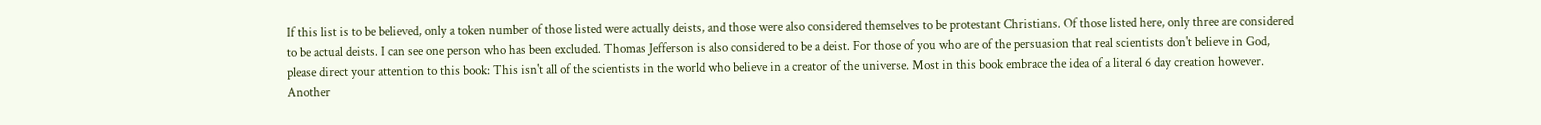If this list is to be believed, only a token number of those listed were actually deists, and those were also considered themselves to be protestant Christians. Of those listed here, only three are considered to be actual deists. I can see one person who has been excluded. Thomas Jefferson is also considered to be a deist. For those of you who are of the persuasion that real scientists don't believe in God, please direct your attention to this book: This isn't all of the scientists in the world who believe in a creator of the universe. Most in this book embrace the idea of a literal 6 day creation however. Another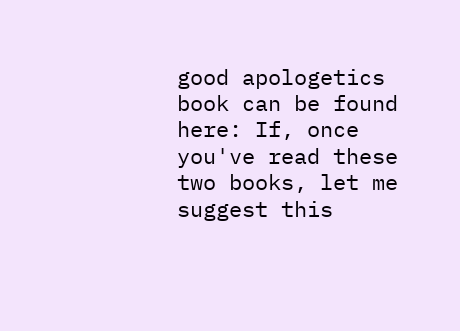good apologetics book can be found here: If, once you've read these two books, let me suggest this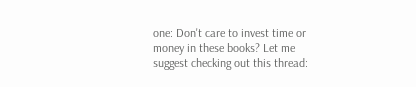one: Don't care to invest time or money in these books? Let me suggest checking out this thread: